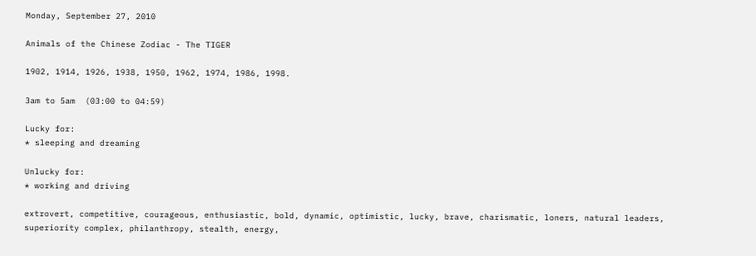Monday, September 27, 2010

Animals of the Chinese Zodiac - The TIGER

1902, 1914, 1926, 1938, 1950, 1962, 1974, 1986, 1998.

3am to 5am  (03:00 to 04:59)

Lucky for:
* sleeping and dreaming

Unlucky for:
* working and driving

extrovert, competitive, courageous, enthusiastic, bold, dynamic, optimistic, lucky, brave, charismatic, loners, natural leaders, superiority complex, philanthropy, stealth, energy,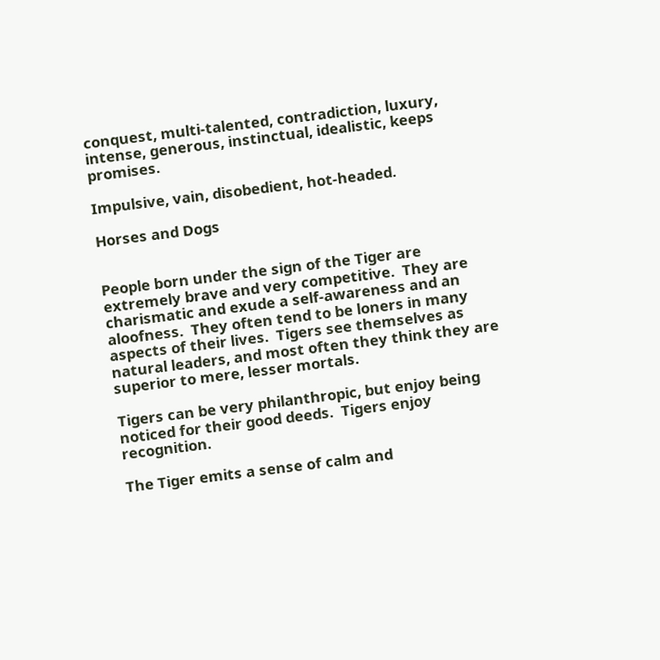conquest, multi-talented, contradiction, luxury, intense, generous, instinctual, idealistic, keeps promises.

Impulsive, vain, disobedient, hot-headed.

Horses and Dogs


People born under the sign of the Tiger are extremely brave and very competitive.  They are charismatic and exude a self-awareness and an aloofness.  They often tend to be loners in many aspects of their lives.  Tigers see themselves as natural leaders, and most often they think they are superior to mere, lesser mortals.

Tigers can be very philanthropic, but enjoy being noticed for their good deeds.  Tigers enjoy recognition.

The Tiger emits a sense of calm and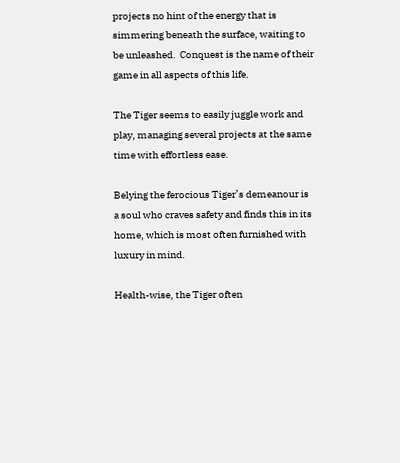projects no hint of the energy that is simmering beneath the surface, waiting to be unleashed.  Conquest is the name of their game in all aspects of this life.

The Tiger seems to easily juggle work and play, managing several projects at the same time with effortless ease.

Belying the ferocious Tiger’s demeanour is a soul who craves safety and finds this in its home, which is most often furnished with luxury in mind.

Health-wise, the Tiger often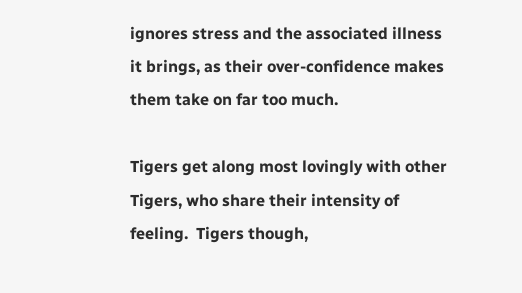ignores stress and the associated illness it brings, as their over-confidence makes them take on far too much.

Tigers get along most lovingly with other Tigers, who share their intensity of feeling.  Tigers though,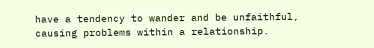have a tendency to wander and be unfaithful, causing problems within a relationship.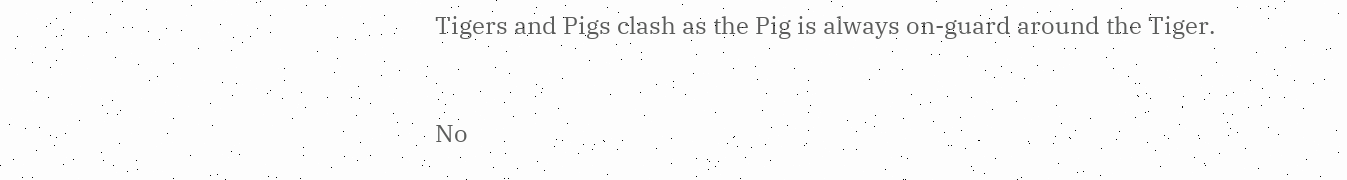Tigers and Pigs clash as the Pig is always on-guard around the Tiger.


No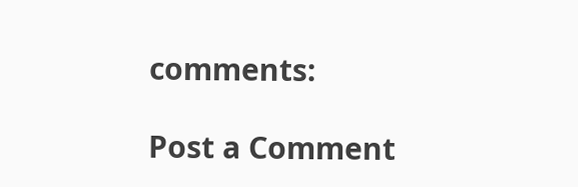comments:

Post a Comment